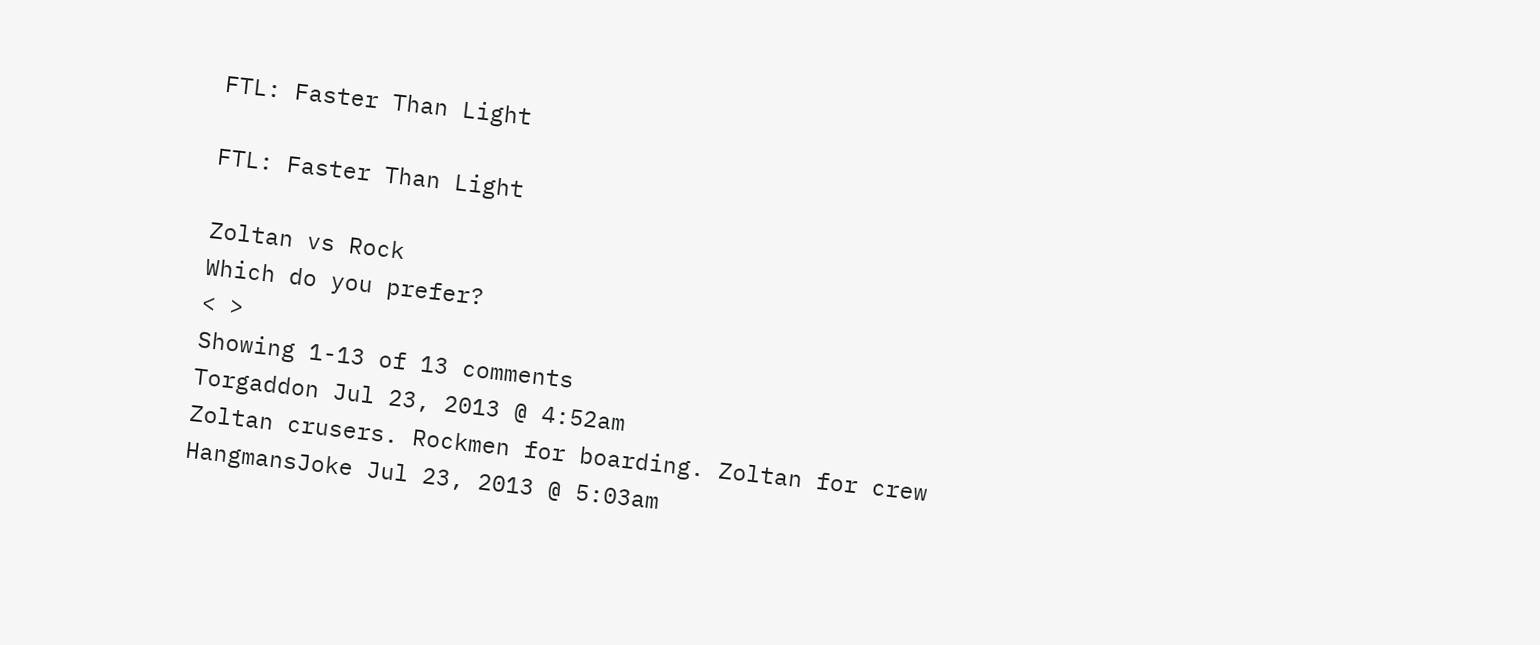FTL: Faster Than Light

FTL: Faster Than Light

Zoltan vs Rock
Which do you prefer?
< >
Showing 1-13 of 13 comments
Torgaddon Jul 23, 2013 @ 4:52am
Zoltan crusers. Rockmen for boarding. Zoltan for crew
HangmansJoke Jul 23, 2013 @ 5:03am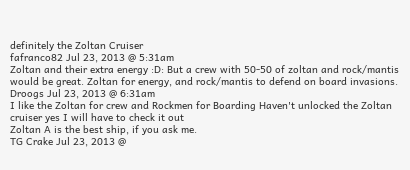definitely the Zoltan Cruiser
fafranco82 Jul 23, 2013 @ 5:31am
Zoltan and their extra energy :D: But a crew with 50-50 of zoltan and rock/mantis would be great. Zoltan for energy, and rock/mantis to defend on board invasions.
Droogs Jul 23, 2013 @ 6:31am
I like the Zoltan for crew and Rockmen for Boarding Haven't unlocked the Zoltan cruiser yes I will have to check it out
Zoltan A is the best ship, if you ask me.
TG Crake Jul 23, 2013 @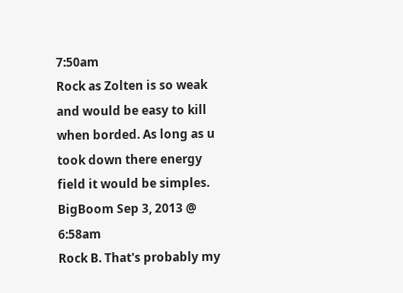7:50am
Rock as Zolten is so weak and would be easy to kill when borded. As long as u took down there energy field it would be simples.
BigBoom Sep 3, 2013 @ 6:58am
Rock B. That's probably my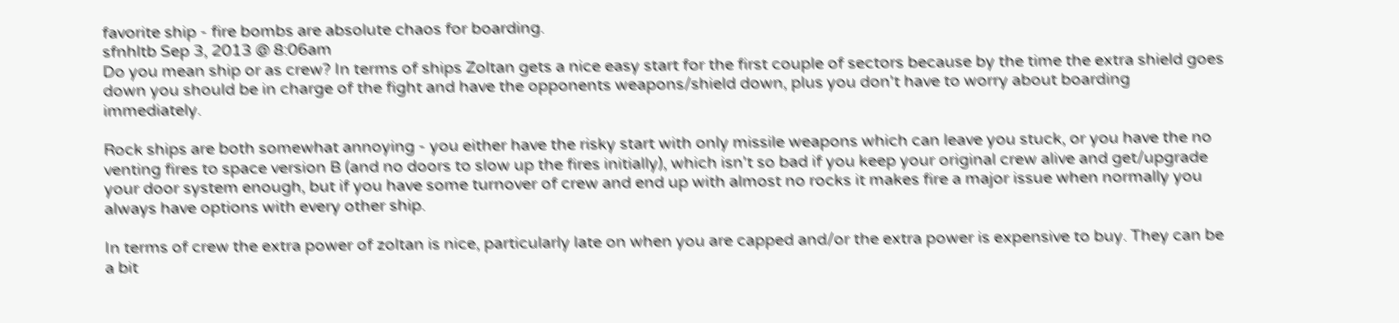favorite ship - fire bombs are absolute chaos for boarding.
sfnhltb Sep 3, 2013 @ 8:06am
Do you mean ship or as crew? In terms of ships Zoltan gets a nice easy start for the first couple of sectors because by the time the extra shield goes down you should be in charge of the fight and have the opponents weapons/shield down, plus you don't have to worry about boarding immediately.

Rock ships are both somewhat annoying - you either have the risky start with only missile weapons which can leave you stuck, or you have the no venting fires to space version B (and no doors to slow up the fires initially), which isn't so bad if you keep your original crew alive and get/upgrade your door system enough, but if you have some turnover of crew and end up with almost no rocks it makes fire a major issue when normally you always have options with every other ship.

In terms of crew the extra power of zoltan is nice, particularly late on when you are capped and/or the extra power is expensive to buy. They can be a bit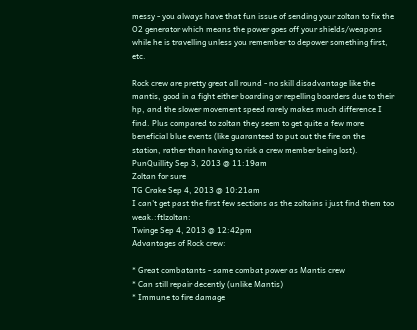messy - you always have that fun issue of sending your zoltan to fix the O2 generator which means the power goes off your shields/weapons while he is travelling unless you remember to depower something first, etc.

Rock crew are pretty great all round - no skill disadvantage like the mantis, good in a fight either boarding or repelling boarders due to their hp, and the slower movement speed rarely makes much difference I find. Plus compared to zoltan they seem to get quite a few more beneficial blue events (like guaranteed to put out the fire on the station, rather than having to risk a crew member being lost).
PunQuillity Sep 3, 2013 @ 11:19am
Zoltan for sure
TG Crake Sep 4, 2013 @ 10:21am
I can't get past the first few sections as the zoltains i just find them too weak.:ftlzoltan:
Twinge Sep 4, 2013 @ 12:42pm
Advantages of Rock crew:

* Great combatants - same combat power as Mantis crew
* Can still repair decently (unlike Mantis)
* Immune to fire damage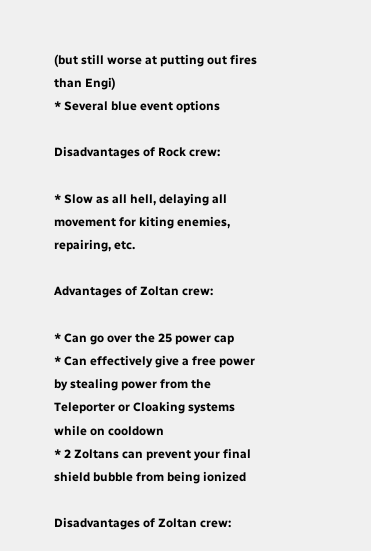(but still worse at putting out fires than Engi)
* Several blue event options

Disadvantages of Rock crew:

* Slow as all hell, delaying all movement for kiting enemies, repairing, etc.

Advantages of Zoltan crew:

* Can go over the 25 power cap
* Can effectively give a free power by stealing power from the Teleporter or Cloaking systems while on cooldown
* 2 Zoltans can prevent your final shield bubble from being ionized

Disadvantages of Zoltan crew: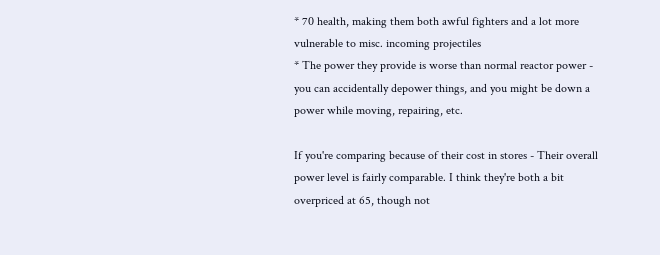* 70 health, making them both awful fighters and a lot more vulnerable to misc. incoming projectiles
* The power they provide is worse than normal reactor power - you can accidentally depower things, and you might be down a power while moving, repairing, etc.

If you're comparing because of their cost in stores - Their overall power level is fairly comparable. I think they're both a bit overpriced at 65, though not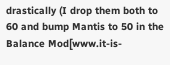drastically (I drop them both to 60 and bump Mantis to 50 in the Balance Mod[www.it-is-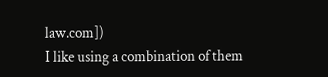law.com])
I like using a combination of them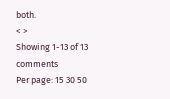both.
< >
Showing 1-13 of 13 comments
Per page: 15 30 50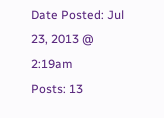Date Posted: Jul 23, 2013 @ 2:19am
Posts: 13